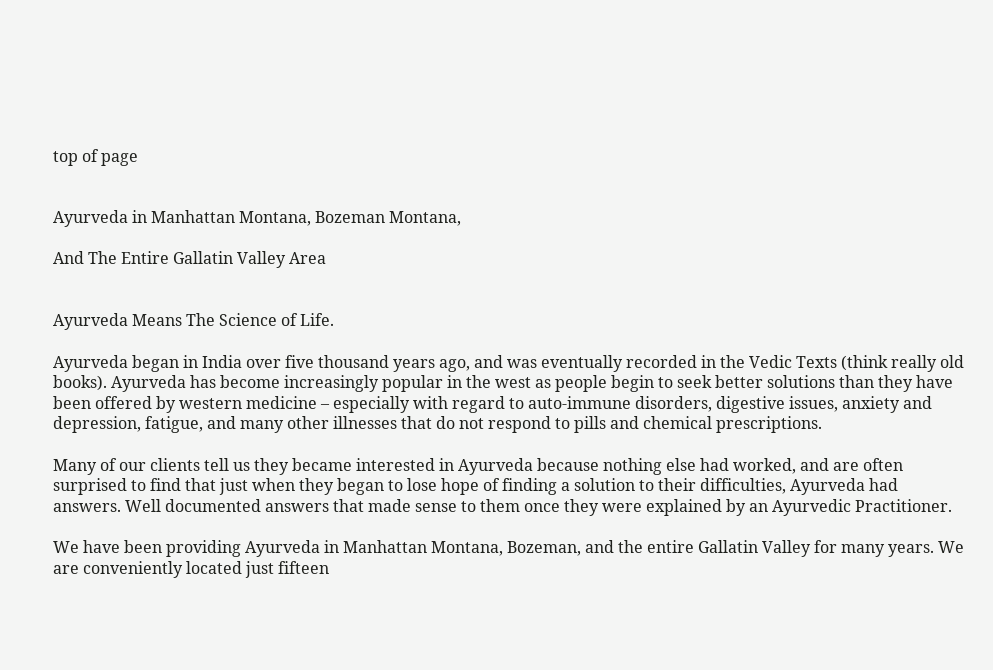top of page


Ayurveda in Manhattan Montana, Bozeman Montana,

And The Entire Gallatin Valley Area


Ayurveda Means The Science of Life.

Ayurveda began in India over five thousand years ago, and was eventually recorded in the Vedic Texts (think really old books). Ayurveda has become increasingly popular in the west as people begin to seek better solutions than they have been offered by western medicine – especially with regard to auto-immune disorders, digestive issues, anxiety and depression, fatigue, and many other illnesses that do not respond to pills and chemical prescriptions.

Many of our clients tell us they became interested in Ayurveda because nothing else had worked, and are often surprised to find that just when they began to lose hope of finding a solution to their difficulties, Ayurveda had answers. Well documented answers that made sense to them once they were explained by an Ayurvedic Practitioner.

We have been providing Ayurveda in Manhattan Montana, Bozeman, and the entire Gallatin Valley for many years. We are conveniently located just fifteen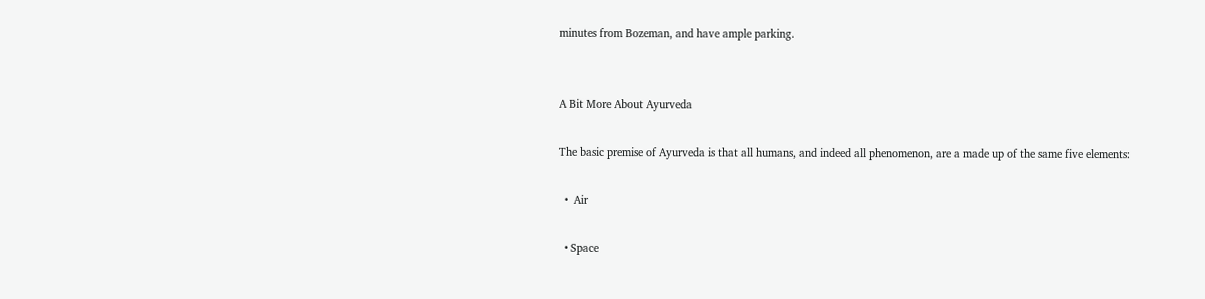minutes from Bozeman, and have ample parking.


A Bit More About Ayurveda

The basic premise of Ayurveda is that all humans, and indeed all phenomenon, are a made up of the same five elements:

  •  Air

  • Space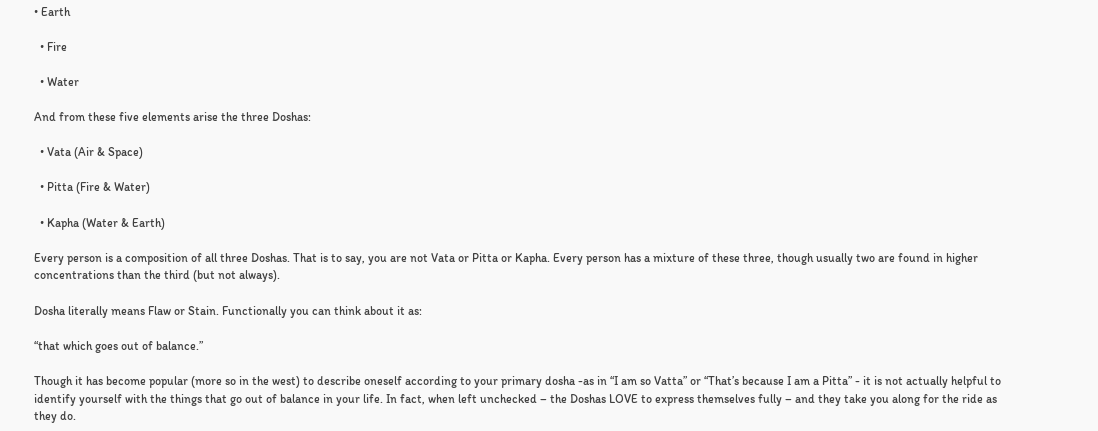• Earth

  • Fire

  • Water

And from these five elements arise the three Doshas:

  • Vata (Air & Space)

  • Pitta (Fire & Water)

  • Kapha (Water & Earth)

Every person is a composition of all three Doshas. That is to say, you are not Vata or Pitta or Kapha. Every person has a mixture of these three, though usually two are found in higher concentrations than the third (but not always).

Dosha literally means Flaw or Stain. Functionally you can think about it as:

“that which goes out of balance.”

Though it has become popular (more so in the west) to describe oneself according to your primary dosha -as in “I am so Vatta” or “That’s because I am a Pitta” - it is not actually helpful to identify yourself with the things that go out of balance in your life. In fact, when left unchecked – the Doshas LOVE to express themselves fully – and they take you along for the ride as they do.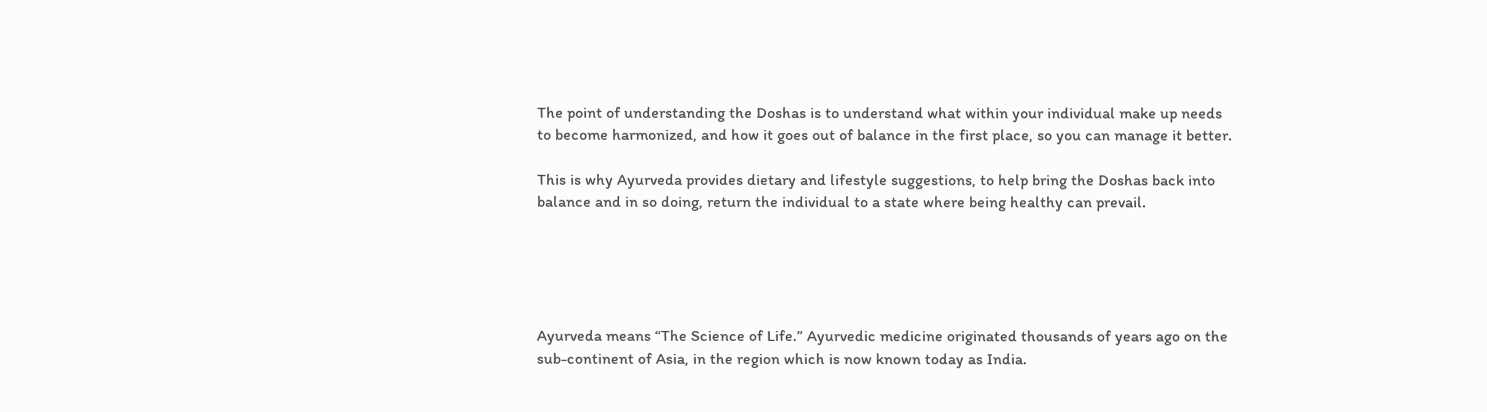The point of understanding the Doshas is to understand what within your individual make up needs to become harmonized, and how it goes out of balance in the first place, so you can manage it better.

This is why Ayurveda provides dietary and lifestyle suggestions, to help bring the Doshas back into balance and in so doing, return the individual to a state where being healthy can prevail.





Ayurveda means “The Science of Life.” Ayurvedic medicine originated thousands of years ago on the sub-continent of Asia, in the region which is now known today as India.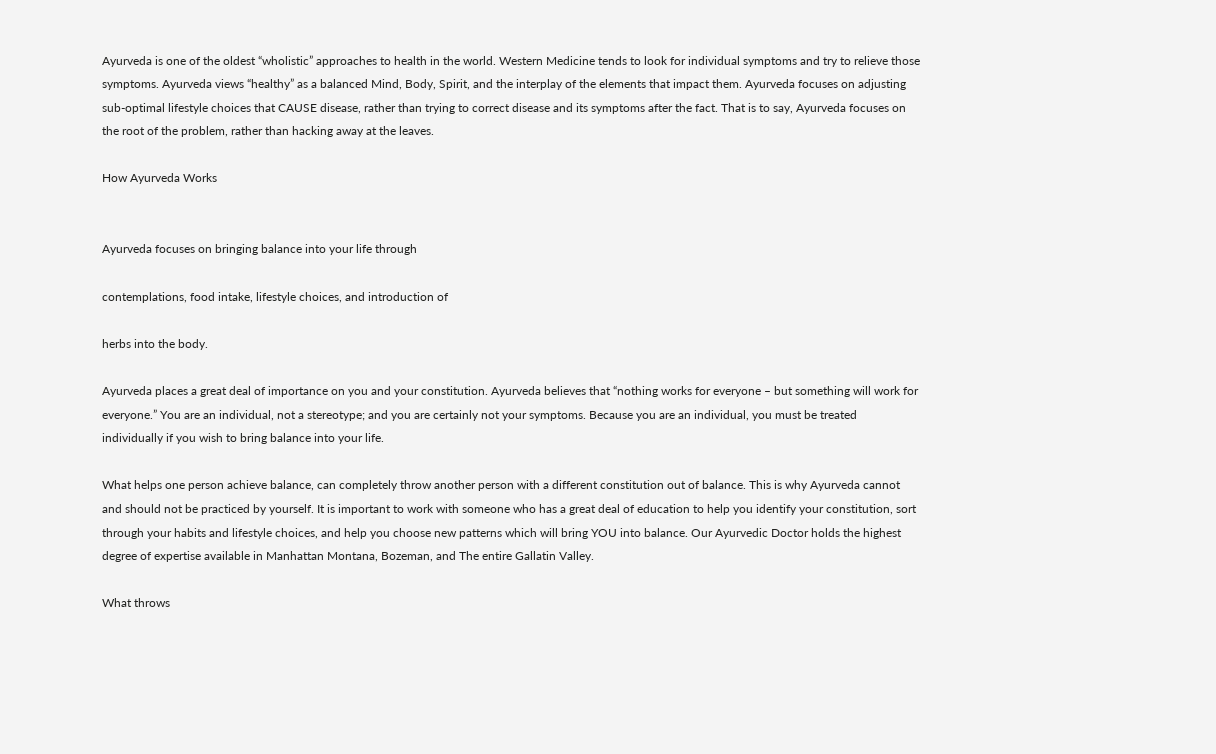Ayurveda is one of the oldest “wholistic” approaches to health in the world. Western Medicine tends to look for individual symptoms and try to relieve those symptoms. Ayurveda views “healthy” as a balanced Mind, Body, Spirit, and the interplay of the elements that impact them. Ayurveda focuses on adjusting sub-optimal lifestyle choices that CAUSE disease, rather than trying to correct disease and its symptoms after the fact. That is to say, Ayurveda focuses on the root of the problem, rather than hacking away at the leaves.

How Ayurveda Works


Ayurveda focuses on bringing balance into your life through

contemplations, food intake, lifestyle choices, and introduction of

herbs into the body.

Ayurveda places a great deal of importance on you and your constitution. Ayurveda believes that “nothing works for everyone – but something will work for everyone.” You are an individual, not a stereotype; and you are certainly not your symptoms. Because you are an individual, you must be treated individually if you wish to bring balance into your life.

What helps one person achieve balance, can completely throw another person with a different constitution out of balance. This is why Ayurveda cannot and should not be practiced by yourself. It is important to work with someone who has a great deal of education to help you identify your constitution, sort through your habits and lifestyle choices, and help you choose new patterns which will bring YOU into balance. Our Ayurvedic Doctor holds the highest degree of expertise available in Manhattan Montana, Bozeman, and The entire Gallatin Valley.

What throws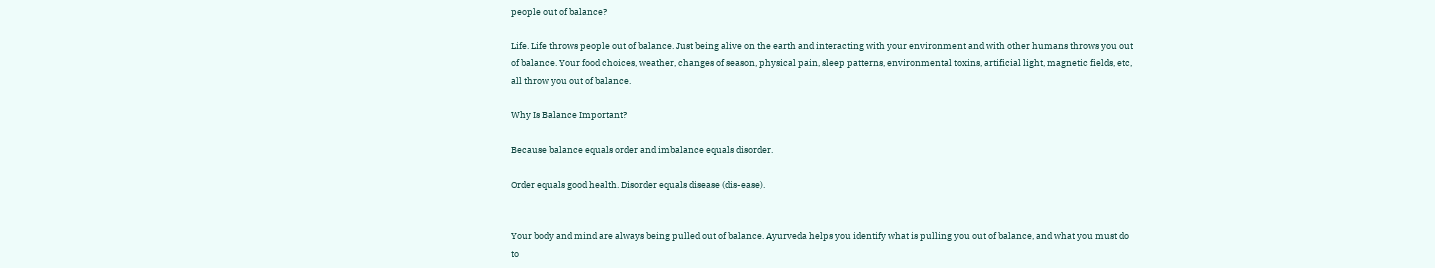people out of balance?

Life. Life throws people out of balance. Just being alive on the earth and interacting with your environment and with other humans throws you out of balance. Your food choices, weather, changes of season, physical pain, sleep patterns, environmental toxins, artificial light, magnetic fields, etc, all throw you out of balance.

Why Is Balance Important?

Because balance equals order and imbalance equals disorder.

Order equals good health. Disorder equals disease (dis-ease).


Your body and mind are always being pulled out of balance. Ayurveda helps you identify what is pulling you out of balance, and what you must do to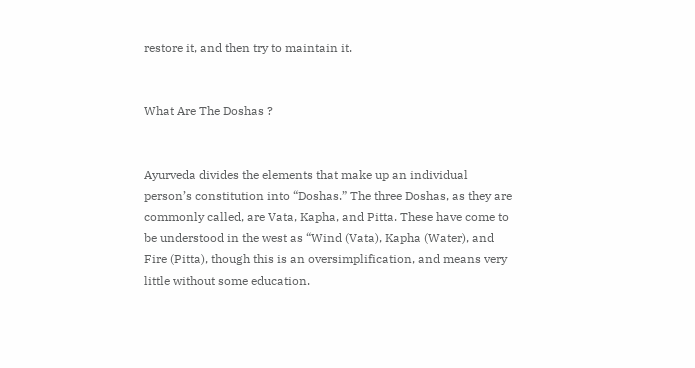restore it, and then try to maintain it.


What Are The Doshas ?


Ayurveda divides the elements that make up an individual person’s constitution into “Doshas.” The three Doshas, as they are commonly called, are Vata, Kapha, and Pitta. These have come to be understood in the west as “Wind (Vata), Kapha (Water), and Fire (Pitta), though this is an oversimplification, and means very little without some education.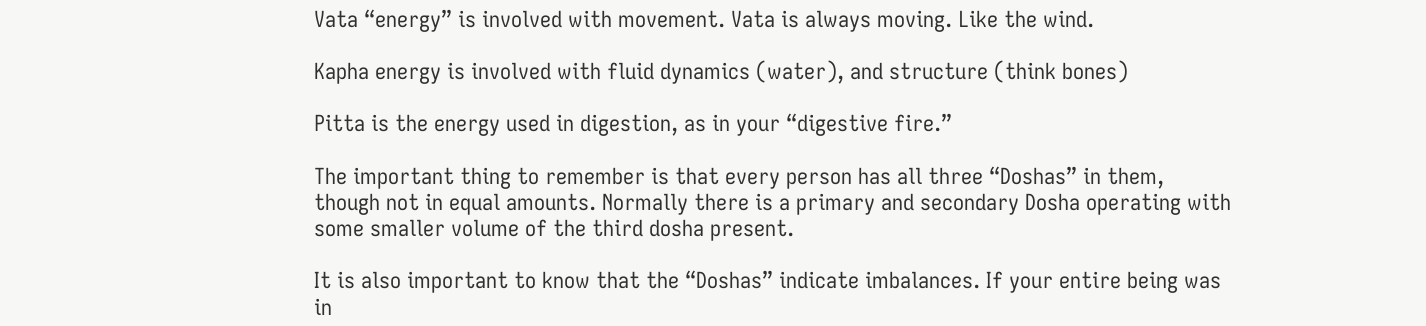Vata “energy” is involved with movement. Vata is always moving. Like the wind.

Kapha energy is involved with fluid dynamics (water), and structure (think bones)

Pitta is the energy used in digestion, as in your “digestive fire.”

The important thing to remember is that every person has all three “Doshas” in them, though not in equal amounts. Normally there is a primary and secondary Dosha operating with some smaller volume of the third dosha present.

It is also important to know that the “Doshas” indicate imbalances. If your entire being was in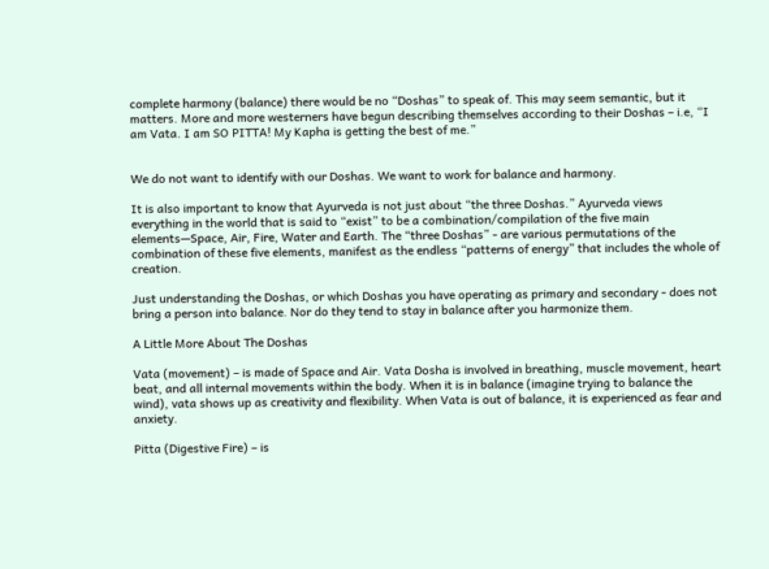complete harmony (balance) there would be no “Doshas” to speak of. This may seem semantic, but it matters. More and more westerners have begun describing themselves according to their Doshas – i.e, “I am Vata. I am SO PITTA! My Kapha is getting the best of me.”


We do not want to identify with our Doshas. We want to work for balance and harmony.

It is also important to know that Ayurveda is not just about “the three Doshas.” Ayurveda views everything in the world that is said to “exist” to be a combination/compilation of the five main elements—Space, Air, Fire, Water and Earth. The “three Doshas” - are various permutations of the combination of these five elements, manifest as the endless “patterns of energy” that includes the whole of creation.

Just understanding the Doshas, or which Doshas you have operating as primary and secondary - does not bring a person into balance. Nor do they tend to stay in balance after you harmonize them.

A Little More About The Doshas

Vata (movement) – is made of Space and Air. Vata Dosha is involved in breathing, muscle movement, heart beat, and all internal movements within the body. When it is in balance (imagine trying to balance the wind), vata shows up as creativity and flexibility. When Vata is out of balance, it is experienced as fear and anxiety.

Pitta (Digestive Fire) – is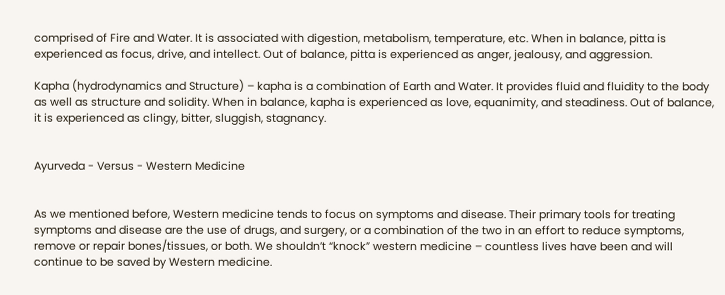comprised of Fire and Water. It is associated with digestion, metabolism, temperature, etc. When in balance, pitta is experienced as focus, drive, and intellect. Out of balance, pitta is experienced as anger, jealousy, and aggression.

Kapha (hydrodynamics and Structure) – kapha is a combination of Earth and Water. It provides fluid and fluidity to the body as well as structure and solidity. When in balance, kapha is experienced as love, equanimity, and steadiness. Out of balance, it is experienced as clingy, bitter, sluggish, stagnancy.


Ayurveda - Versus - Western Medicine


As we mentioned before, Western medicine tends to focus on symptoms and disease. Their primary tools for treating symptoms and disease are the use of drugs, and surgery, or a combination of the two in an effort to reduce symptoms, remove or repair bones/tissues, or both. We shouldn’t “knock” western medicine – countless lives have been and will continue to be saved by Western medicine.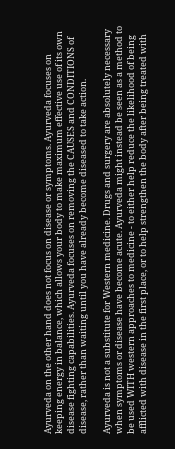Ayurveda on the other hand does not focus on disease or symptoms. Ayurveda focuses on keeping energy in balance, which allows your body to make maximum effective use of its own disease fighting capabilities. Ayurveda focuses on removing the CAUSES and CONDITIONS of disease, rather than waiting until you have already become diseased to take action.

Ayurveda is not a substitute for Western medicine. Drugs and surgery are absolutely necessary when symptoms or disease have become acute. Ayurveda might instead be seen as a method to be used WITH western approaches to medicine - to either help reduce the likelihood of being afflicted with disease in the first place, or to help strengthen the body after being treated with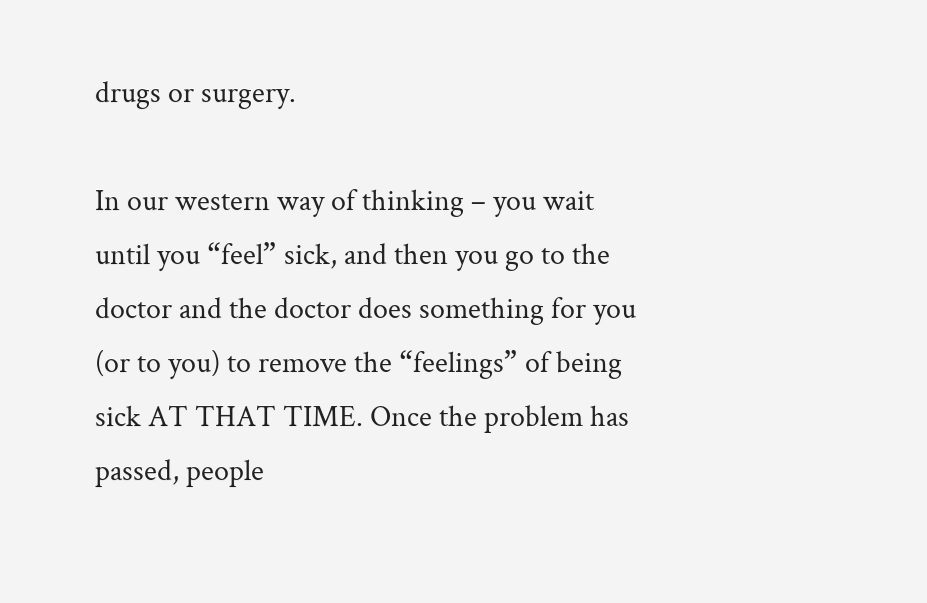drugs or surgery.

In our western way of thinking – you wait until you “feel” sick, and then you go to the doctor and the doctor does something for you (or to you) to remove the “feelings” of being sick AT THAT TIME. Once the problem has passed, people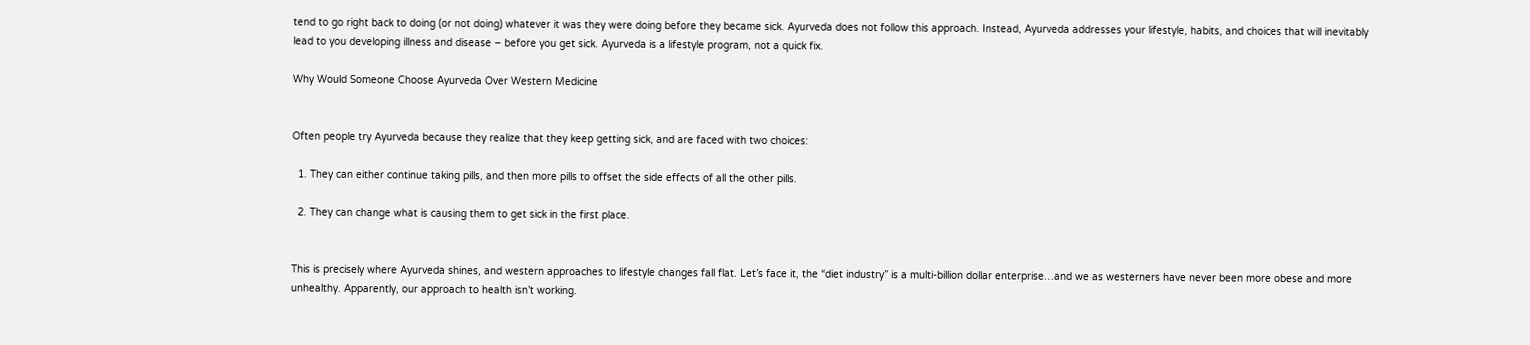tend to go right back to doing (or not doing) whatever it was they were doing before they became sick. Ayurveda does not follow this approach. Instead, Ayurveda addresses your lifestyle, habits, and choices that will inevitably lead to you developing illness and disease – before you get sick. Ayurveda is a lifestyle program, not a quick fix.

Why Would Someone Choose Ayurveda Over Western Medicine


Often people try Ayurveda because they realize that they keep getting sick, and are faced with two choices:

  1. They can either continue taking pills, and then more pills to offset the side effects of all the other pills.

  2. They can change what is causing them to get sick in the first place.


This is precisely where Ayurveda shines, and western approaches to lifestyle changes fall flat. Let’s face it, the “diet industry” is a multi-billion dollar enterprise…and we as westerners have never been more obese and more unhealthy. Apparently, our approach to health isn’t working.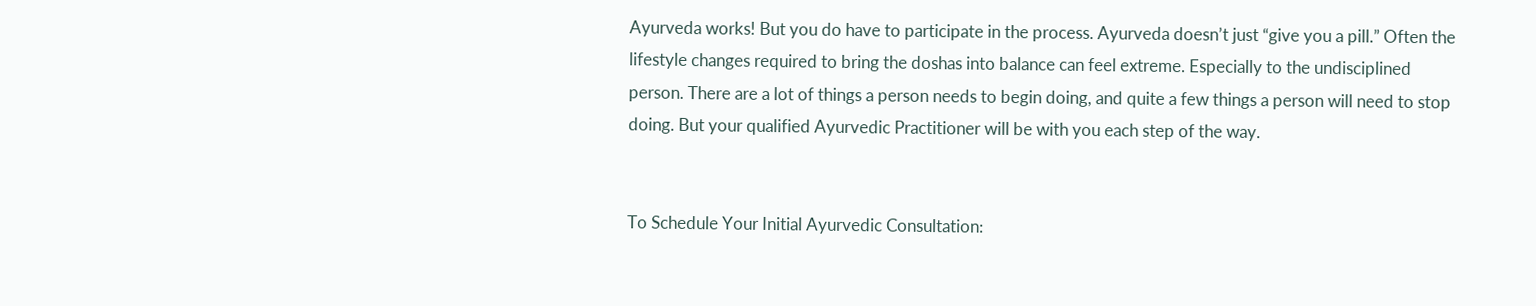Ayurveda works! But you do have to participate in the process. Ayurveda doesn’t just “give you a pill.” Often the lifestyle changes required to bring the doshas into balance can feel extreme. Especially to the undisciplined person. There are a lot of things a person needs to begin doing, and quite a few things a person will need to stop doing. But your qualified Ayurvedic Practitioner will be with you each step of the way.


To Schedule Your Initial Ayurvedic Consultation: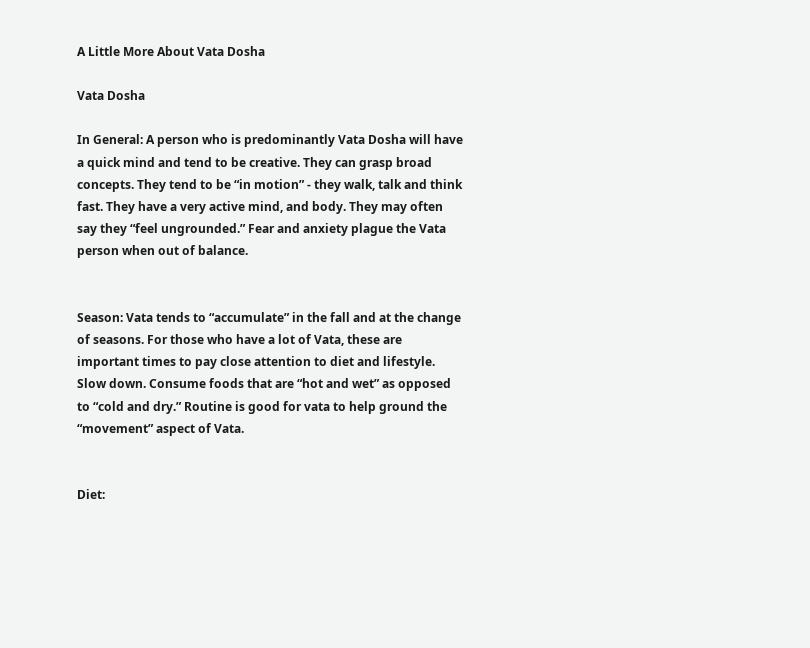A Little More About Vata Dosha

Vata Dosha

In General: A person who is predominantly Vata Dosha will have a quick mind and tend to be creative. They can grasp broad concepts. They tend to be “in motion” - they walk, talk and think fast. They have a very active mind, and body. They may often say they “feel ungrounded.” Fear and anxiety plague the Vata person when out of balance.


Season: Vata tends to “accumulate” in the fall and at the change of seasons. For those who have a lot of Vata, these are important times to pay close attention to diet and lifestyle. Slow down. Consume foods that are “hot and wet” as opposed to “cold and dry.” Routine is good for vata to help ground the “movement” aspect of Vata.


Diet: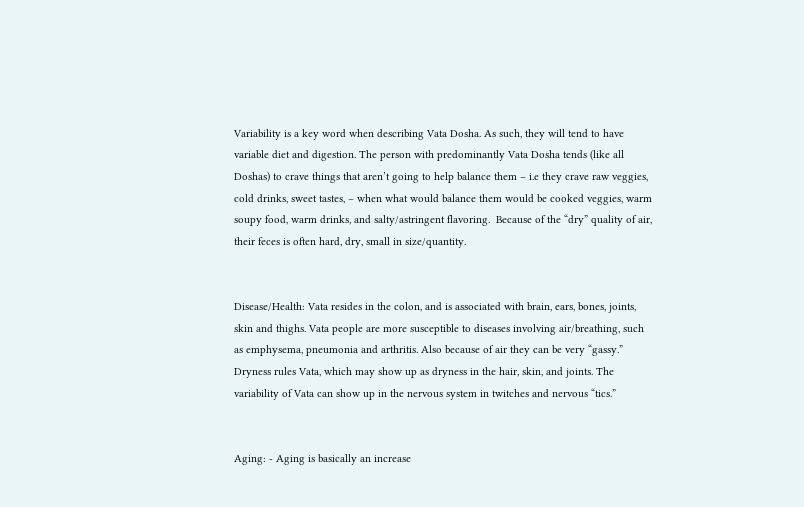Variability is a key word when describing Vata Dosha. As such, they will tend to have variable diet and digestion. The person with predominantly Vata Dosha tends (like all Doshas) to crave things that aren’t going to help balance them – i.e they crave raw veggies, cold drinks, sweet tastes, – when what would balance them would be cooked veggies, warm soupy food, warm drinks, and salty/astringent flavoring.  Because of the “dry” quality of air, their feces is often hard, dry, small in size/quantity.


Disease/Health: Vata resides in the colon, and is associated with brain, ears, bones, joints, skin and thighs. Vata people are more susceptible to diseases involving air/breathing, such as emphysema, pneumonia and arthritis. Also because of air they can be very “gassy.” Dryness rules Vata, which may show up as dryness in the hair, skin, and joints. The variability of Vata can show up in the nervous system in twitches and nervous “tics.”


Aging: - Aging is basically an increase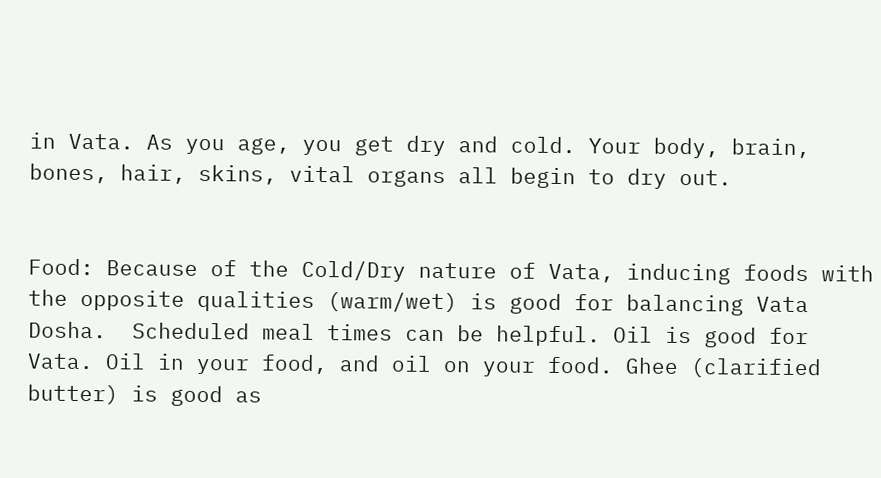in Vata. As you age, you get dry and cold. Your body, brain, bones, hair, skins, vital organs all begin to dry out.


Food: Because of the Cold/Dry nature of Vata, inducing foods with the opposite qualities (warm/wet) is good for balancing Vata Dosha.  Scheduled meal times can be helpful. Oil is good for Vata. Oil in your food, and oil on your food. Ghee (clarified butter) is good as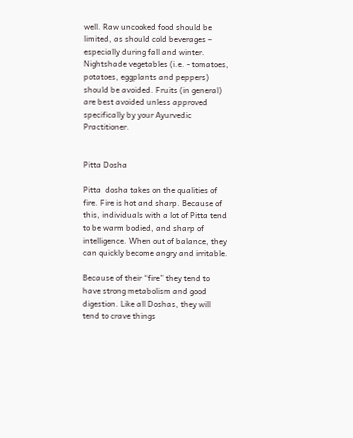well. Raw uncooked food should be limited, as should cold beverages – especially during fall and winter. Nightshade vegetables (i.e. - tomatoes, potatoes, eggplants and peppers) should be avoided. Fruits (in general) are best avoided unless approved specifically by your Ayurvedic Practitioner.


Pitta Dosha

Pitta  dosha takes on the qualities of fire. Fire is hot and sharp. Because of this, individuals with a lot of Pitta tend to be warm bodied, and sharp of intelligence. When out of balance, they can quickly become angry and irritable.

Because of their “fire” they tend to have strong metabolism and good digestion. Like all Doshas, they will tend to crave things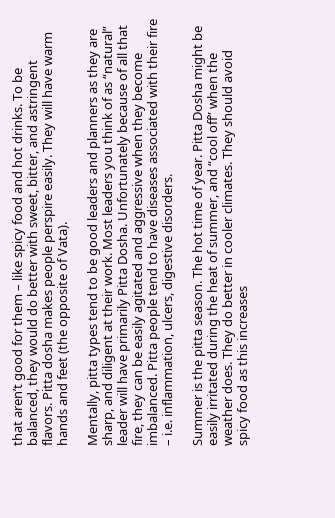that aren’t good for them – like spicy food and hot drinks. To be balanced, they would do better with sweet, bitter, and astringent flavors. Pitta dosha makes people perspire easily. They will have warm hands and feet (the opposite of Vata).

Mentally, pitta types tend to be good leaders and planners as they are sharp, and diligent at their work. Most leaders you think of as “natural” leader will have primarily Pitta Dosha. Unfortunately because of all that fire, they can be easily agitated and aggressive when they become imbalanced. Pitta people tend to have diseases associated with their fire – i.e. inflammation, ulcers, digestive disorders.

Summer is the pitta season. The hot time of year. Pitta Dosha might be easily irritated during the heat of summer, and “cool off” when the weather does. They do better in cooler climates. They should avoid spicy food as this increases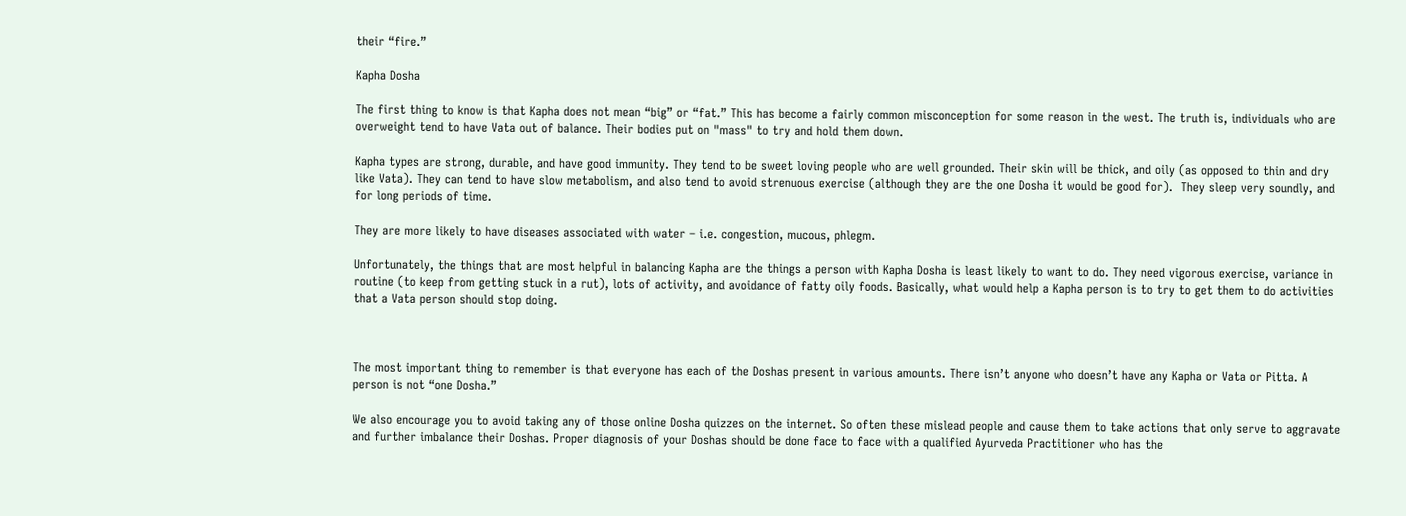their “fire.”

Kapha Dosha

The first thing to know is that Kapha does not mean “big” or “fat.” This has become a fairly common misconception for some reason in the west. The truth is, individuals who are overweight tend to have Vata out of balance. Their bodies put on "mass" to try and hold them down.

Kapha types are strong, durable, and have good immunity. They tend to be sweet loving people who are well grounded. Their skin will be thick, and oily (as opposed to thin and dry like Vata). They can tend to have slow metabolism, and also tend to avoid strenuous exercise (although they are the one Dosha it would be good for).  They sleep very soundly, and for long periods of time.

They are more likely to have diseases associated with water – i.e. congestion, mucous, phlegm.

Unfortunately, the things that are most helpful in balancing Kapha are the things a person with Kapha Dosha is least likely to want to do. They need vigorous exercise, variance in routine (to keep from getting stuck in a rut), lots of activity, and avoidance of fatty oily foods. Basically, what would help a Kapha person is to try to get them to do activities that a Vata person should stop doing.



The most important thing to remember is that everyone has each of the Doshas present in various amounts. There isn’t anyone who doesn’t have any Kapha or Vata or Pitta. A person is not “one Dosha.”

We also encourage you to avoid taking any of those online Dosha quizzes on the internet. So often these mislead people and cause them to take actions that only serve to aggravate and further imbalance their Doshas. Proper diagnosis of your Doshas should be done face to face with a qualified Ayurveda Practitioner who has the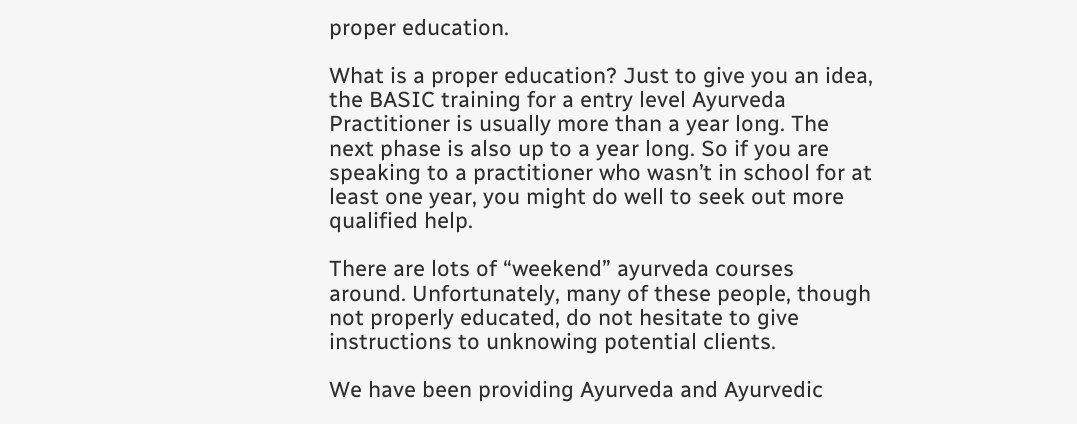proper education.

What is a proper education? Just to give you an idea, the BASIC training for a entry level Ayurveda Practitioner is usually more than a year long. The next phase is also up to a year long. So if you are speaking to a practitioner who wasn’t in school for at least one year, you might do well to seek out more qualified help.

There are lots of “weekend” ayurveda courses around. Unfortunately, many of these people, though not properly educated, do not hesitate to give instructions to unknowing potential clients.

We have been providing Ayurveda and Ayurvedic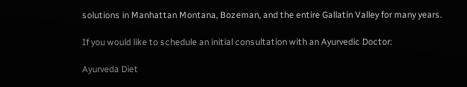solutions in Manhattan Montana, Bozeman, and the entire Gallatin Valley for many years.

If you would like to schedule an initial consultation with an Ayurvedic Doctor:

Ayurveda Diet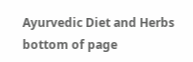Ayurvedic Diet and Herbs
bottom of page